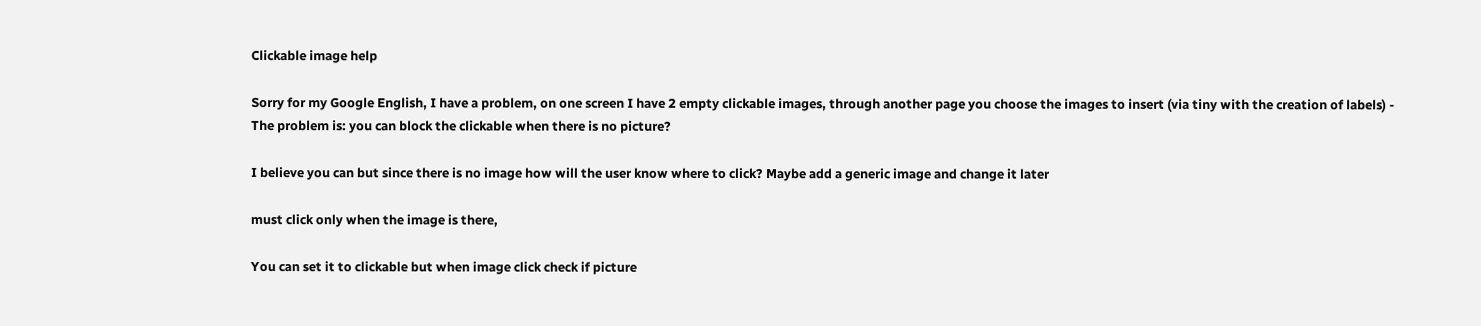Clickable image help

Sorry for my Google English, I have a problem, on one screen I have 2 empty clickable images, through another page you choose the images to insert (via tiny with the creation of labels) - The problem is: you can block the clickable when there is no picture?

I believe you can but since there is no image how will the user know where to click? Maybe add a generic image and change it later

must click only when the image is there,

You can set it to clickable but when image click check if picture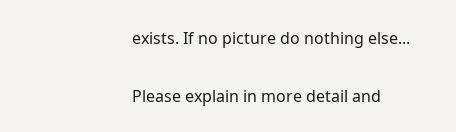exists. If no picture do nothing else...

Please explain in more detail and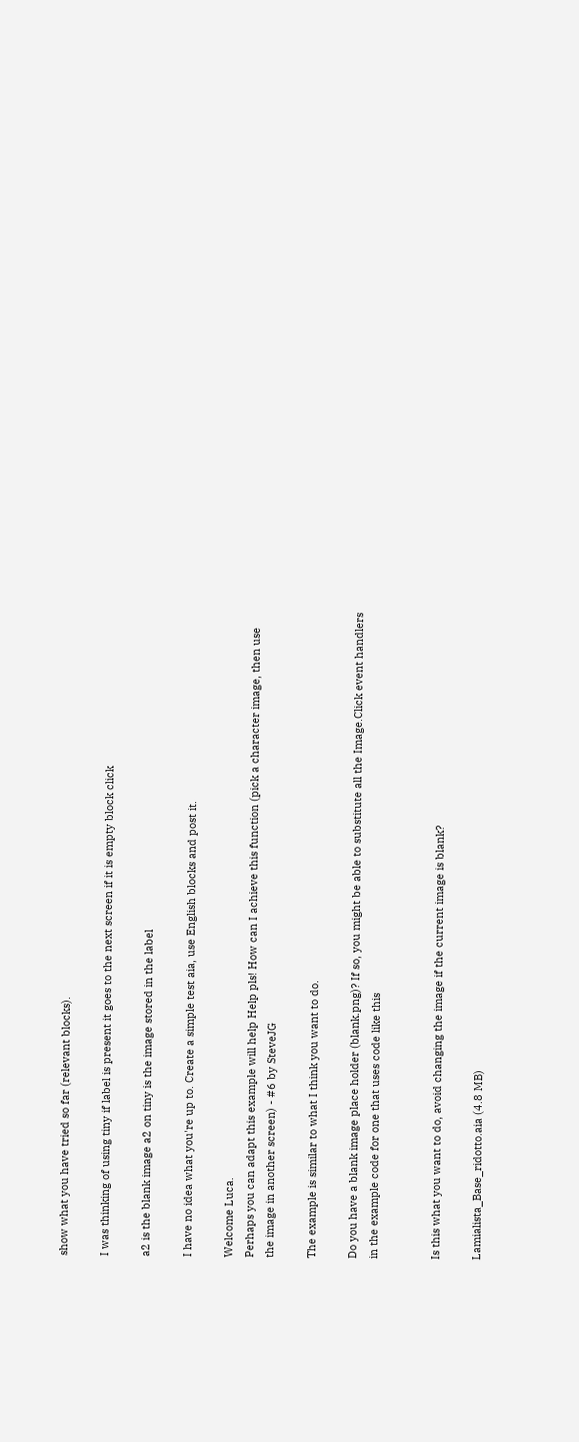show what you have tried so far (relevant blocks).

I was thinking of using tiny if label is present it goes to the next screen if it is empty block click

a2 is the blank image a2 on tiny is the image stored in the label

I have no idea what you're up to. Create a simple test aia, use English blocks and post it.

Welcome Luca.
Perhaps you can adapt this example will help Help pls! How can I achieve this function (pick a character image, then use the image in another screen) - #6 by SteveJG

The example is similar to what I think you want to do.

Do you have a blank image place holder (blank.png)? If so, you might be able to substitute all the Image.Click event handlers in the example code for one that uses code like this


Is this what you want to do, avoid changing the image if the current image is blank?

Lamialista_Base_ridotto.aia (4.8 MB)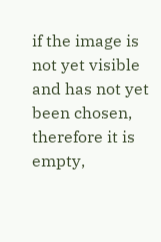if the image is not yet visible and has not yet been chosen, therefore it is empty,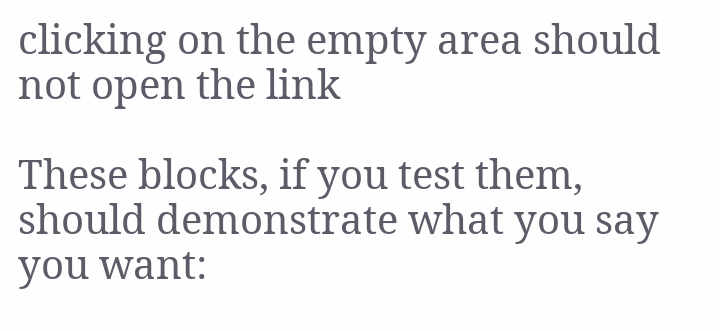clicking on the empty area should not open the link

These blocks, if you test them, should demonstrate what you say you want: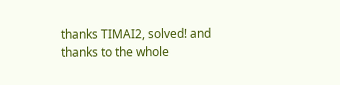thanks TIMAI2, solved! and thanks to the whole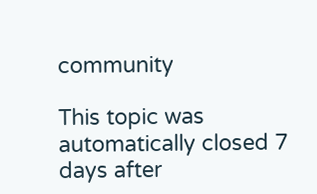community

This topic was automatically closed 7 days after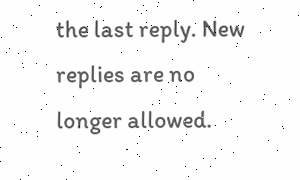the last reply. New replies are no longer allowed.